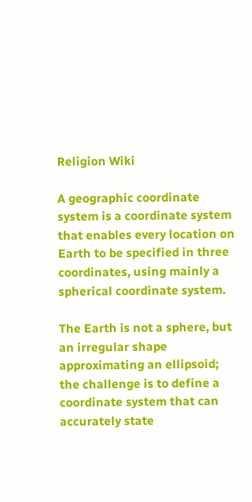Religion Wiki

A geographic coordinate system is a coordinate system that enables every location on Earth to be specified in three coordinates, using mainly a spherical coordinate system.

The Earth is not a sphere, but an irregular shape approximating an ellipsoid; the challenge is to define a coordinate system that can accurately state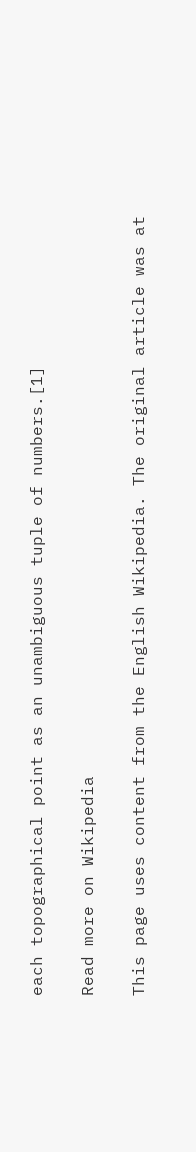each topographical point as an unambiguous tuple of numbers.[1]

Read more on Wikipedia

This page uses content from the English Wikipedia. The original article was at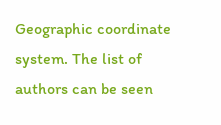Geographic coordinate system. The list of authors can be seen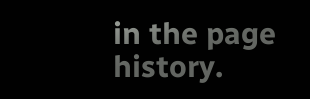in the page history.